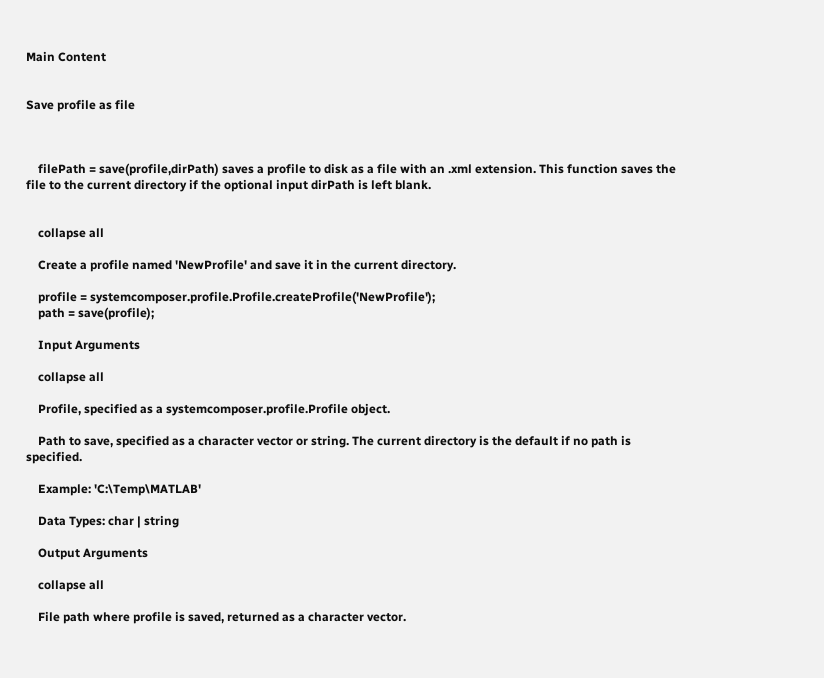Main Content


Save profile as file



    filePath = save(profile,dirPath) saves a profile to disk as a file with an .xml extension. This function saves the file to the current directory if the optional input dirPath is left blank.


    collapse all

    Create a profile named 'NewProfile' and save it in the current directory.

    profile = systemcomposer.profile.Profile.createProfile('NewProfile');
    path = save(profile);

    Input Arguments

    collapse all

    Profile, specified as a systemcomposer.profile.Profile object.

    Path to save, specified as a character vector or string. The current directory is the default if no path is specified.

    Example: 'C:\Temp\MATLAB'

    Data Types: char | string

    Output Arguments

    collapse all

    File path where profile is saved, returned as a character vector.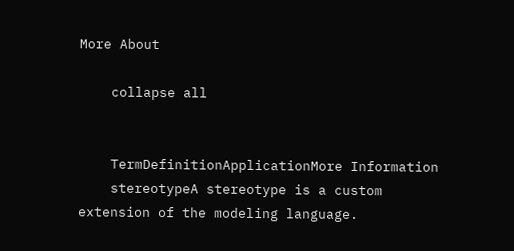More About

    collapse all


    TermDefinitionApplicationMore Information
    stereotypeA stereotype is a custom extension of the modeling language.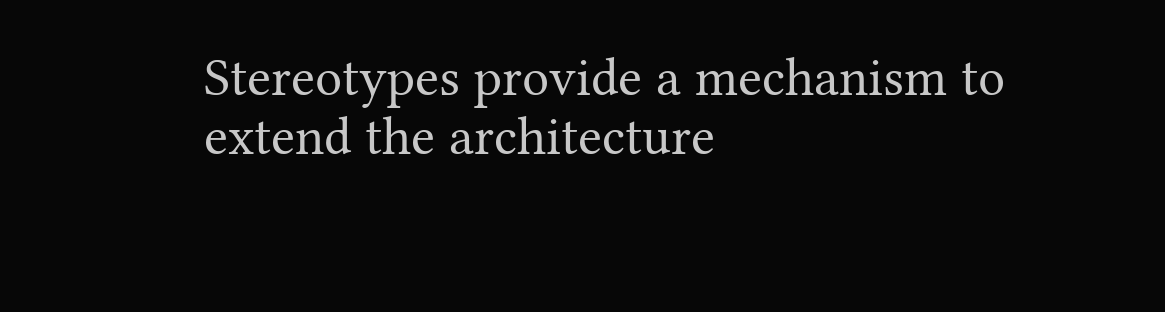Stereotypes provide a mechanism to extend the architecture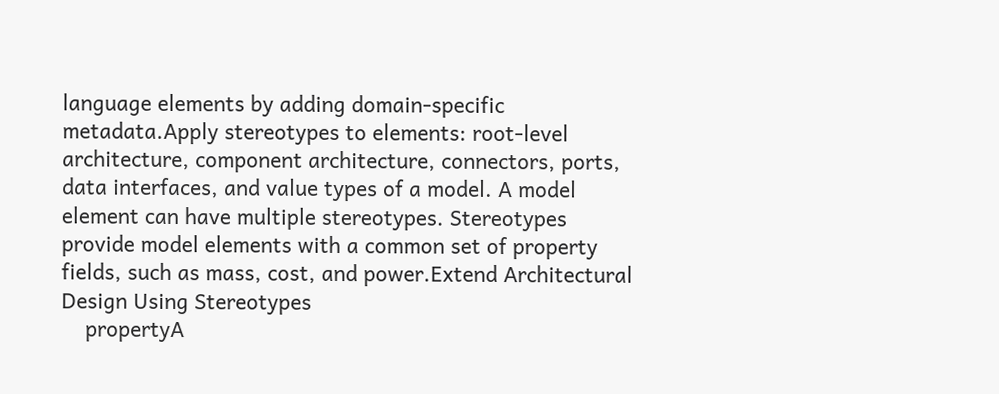language elements by adding domain-specific metadata.Apply stereotypes to elements: root-level architecture, component architecture, connectors, ports, data interfaces, and value types of a model. A model element can have multiple stereotypes. Stereotypes provide model elements with a common set of property fields, such as mass, cost, and power.Extend Architectural Design Using Stereotypes
    propertyA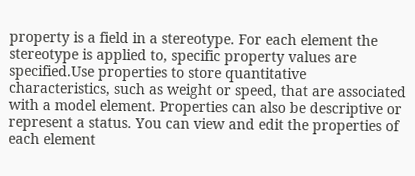property is a field in a stereotype. For each element the stereotype is applied to, specific property values are specified.Use properties to store quantitative characteristics, such as weight or speed, that are associated with a model element. Properties can also be descriptive or represent a status. You can view and edit the properties of each element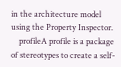in the architecture model using the Property Inspector.
    profileA profile is a package of stereotypes to create a self-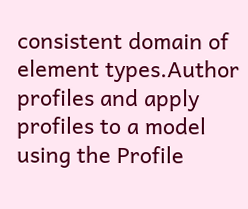consistent domain of element types.Author profiles and apply profiles to a model using the Profile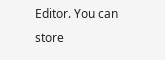Editor. You can store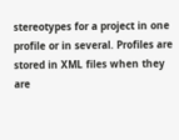stereotypes for a project in one profile or in several. Profiles are stored in XML files when they are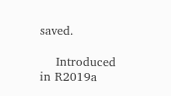saved.

    Introduced in R2019a